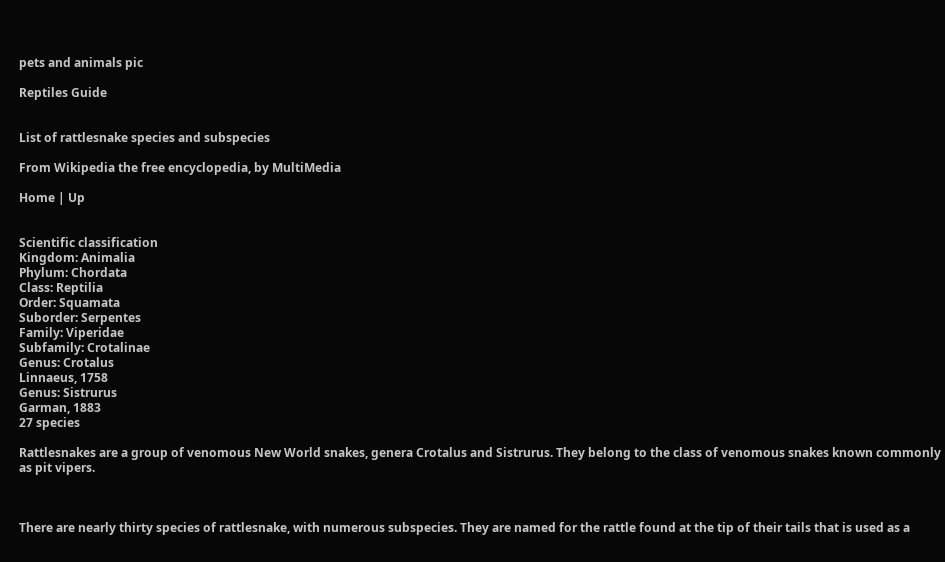pets and animals pic

Reptiles Guide


List of rattlesnake species and subspecies

From Wikipedia the free encyclopedia, by MultiMedia

Home | Up


Scientific classification
Kingdom: Animalia
Phylum: Chordata
Class: Reptilia
Order: Squamata
Suborder: Serpentes
Family: Viperidae
Subfamily: Crotalinae
Genus: Crotalus
Linnaeus, 1758
Genus: Sistrurus
Garman, 1883
27 species

Rattlesnakes are a group of venomous New World snakes, genera Crotalus and Sistrurus. They belong to the class of venomous snakes known commonly as pit vipers.



There are nearly thirty species of rattlesnake, with numerous subspecies. They are named for the rattle found at the tip of their tails that is used as a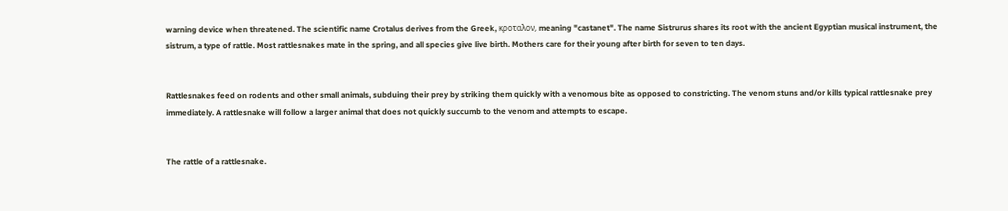warning device when threatened. The scientific name Crotalus derives from the Greek, κροταλον, meaning "castanet". The name Sistrurus shares its root with the ancient Egyptian musical instrument, the sistrum, a type of rattle. Most rattlesnakes mate in the spring, and all species give live birth. Mothers care for their young after birth for seven to ten days.


Rattlesnakes feed on rodents and other small animals, subduing their prey by striking them quickly with a venomous bite as opposed to constricting. The venom stuns and/or kills typical rattlesnake prey immediately. A rattlesnake will follow a larger animal that does not quickly succumb to the venom and attempts to escape.


The rattle of a rattlesnake.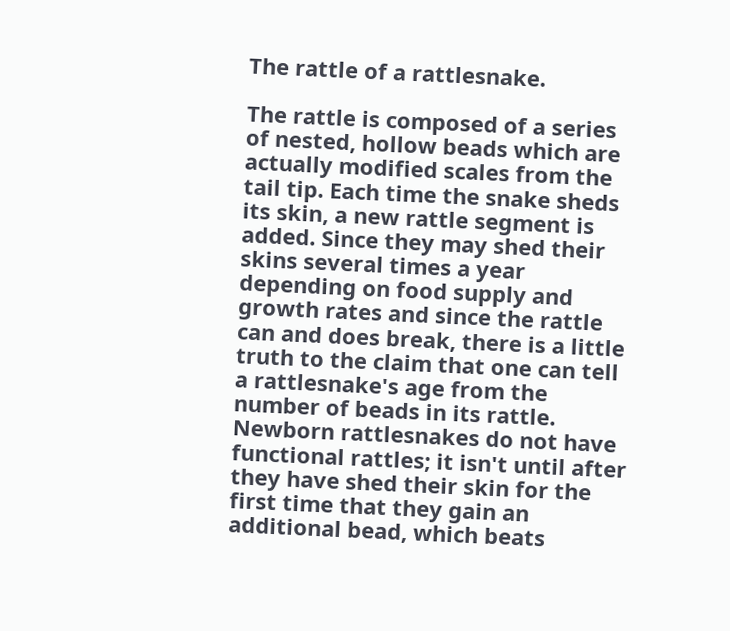The rattle of a rattlesnake.

The rattle is composed of a series of nested, hollow beads which are actually modified scales from the tail tip. Each time the snake sheds its skin, a new rattle segment is added. Since they may shed their skins several times a year depending on food supply and growth rates and since the rattle can and does break, there is a little truth to the claim that one can tell a rattlesnake's age from the number of beads in its rattle. Newborn rattlesnakes do not have functional rattles; it isn't until after they have shed their skin for the first time that they gain an additional bead, which beats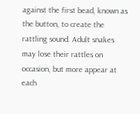against the first bead, known as the button, to create the rattling sound. Adult snakes may lose their rattles on occasion, but more appear at each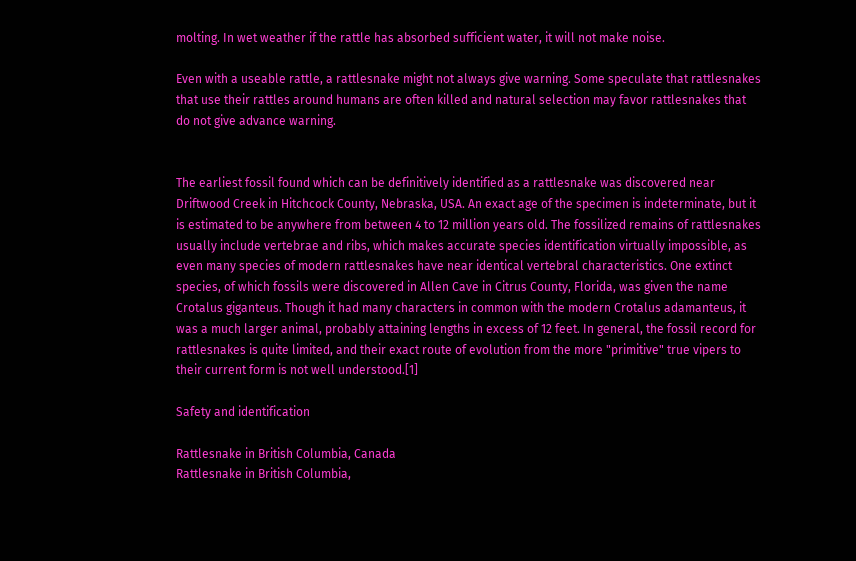molting. In wet weather if the rattle has absorbed sufficient water, it will not make noise.

Even with a useable rattle, a rattlesnake might not always give warning. Some speculate that rattlesnakes that use their rattles around humans are often killed and natural selection may favor rattlesnakes that do not give advance warning.


The earliest fossil found which can be definitively identified as a rattlesnake was discovered near Driftwood Creek in Hitchcock County, Nebraska, USA. An exact age of the specimen is indeterminate, but it is estimated to be anywhere from between 4 to 12 million years old. The fossilized remains of rattlesnakes usually include vertebrae and ribs, which makes accurate species identification virtually impossible, as even many species of modern rattlesnakes have near identical vertebral characteristics. One extinct species, of which fossils were discovered in Allen Cave in Citrus County, Florida, was given the name Crotalus giganteus. Though it had many characters in common with the modern Crotalus adamanteus, it was a much larger animal, probably attaining lengths in excess of 12 feet. In general, the fossil record for rattlesnakes is quite limited, and their exact route of evolution from the more "primitive" true vipers to their current form is not well understood.[1]

Safety and identification

Rattlesnake in British Columbia, Canada
Rattlesnake in British Columbia,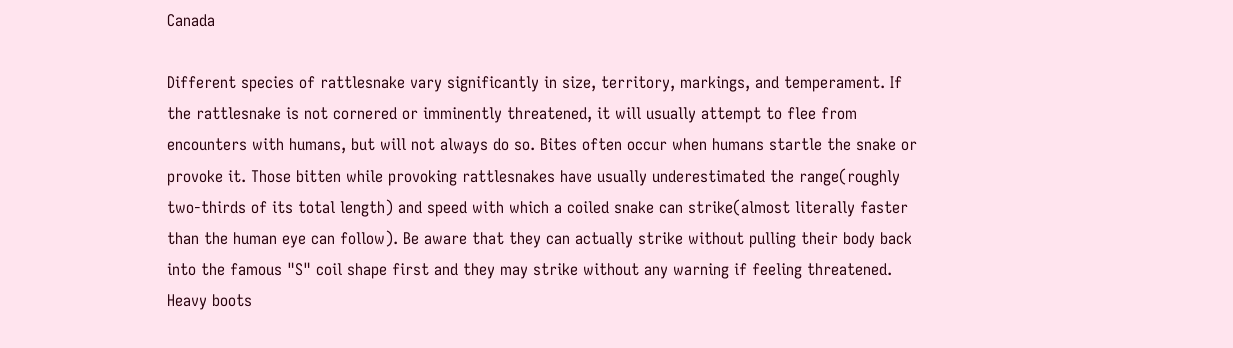Canada

Different species of rattlesnake vary significantly in size, territory, markings, and temperament. If the rattlesnake is not cornered or imminently threatened, it will usually attempt to flee from encounters with humans, but will not always do so. Bites often occur when humans startle the snake or provoke it. Those bitten while provoking rattlesnakes have usually underestimated the range(roughly two-thirds of its total length) and speed with which a coiled snake can strike(almost literally faster than the human eye can follow). Be aware that they can actually strike without pulling their body back into the famous "S" coil shape first and they may strike without any warning if feeling threatened. Heavy boots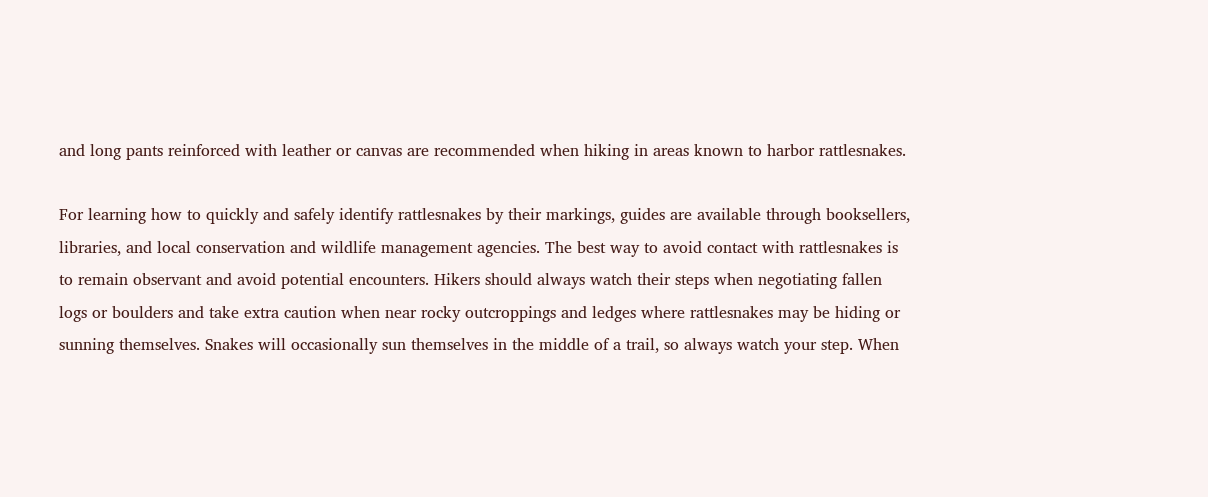and long pants reinforced with leather or canvas are recommended when hiking in areas known to harbor rattlesnakes.

For learning how to quickly and safely identify rattlesnakes by their markings, guides are available through booksellers, libraries, and local conservation and wildlife management agencies. The best way to avoid contact with rattlesnakes is to remain observant and avoid potential encounters. Hikers should always watch their steps when negotiating fallen logs or boulders and take extra caution when near rocky outcroppings and ledges where rattlesnakes may be hiding or sunning themselves. Snakes will occasionally sun themselves in the middle of a trail, so always watch your step. When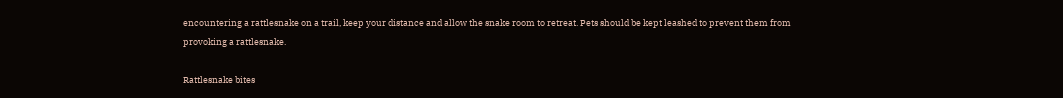encountering a rattlesnake on a trail, keep your distance and allow the snake room to retreat. Pets should be kept leashed to prevent them from provoking a rattlesnake.

Rattlesnake bites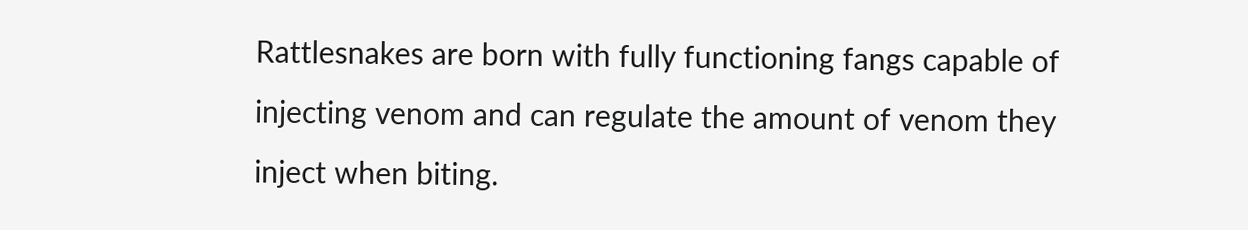Rattlesnakes are born with fully functioning fangs capable of injecting venom and can regulate the amount of venom they inject when biting.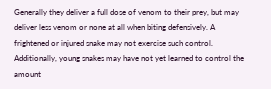Generally they deliver a full dose of venom to their prey, but may deliver less venom or none at all when biting defensively. A frightened or injured snake may not exercise such control. Additionally, young snakes may have not yet learned to control the amount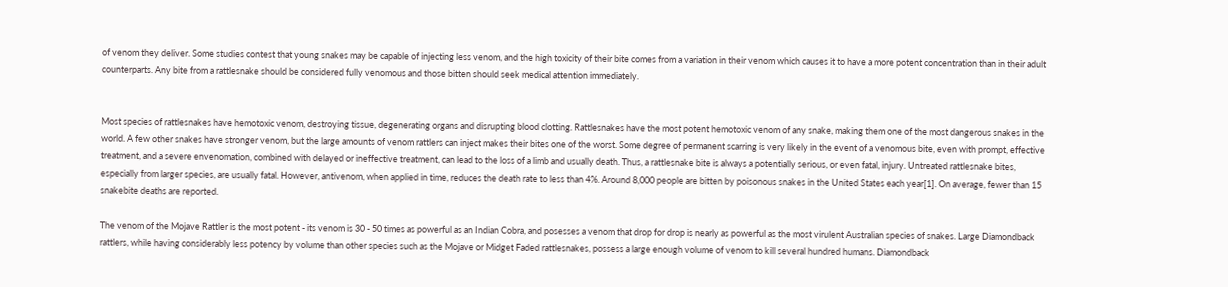of venom they deliver. Some studies contest that young snakes may be capable of injecting less venom, and the high toxicity of their bite comes from a variation in their venom which causes it to have a more potent concentration than in their adult counterparts. Any bite from a rattlesnake should be considered fully venomous and those bitten should seek medical attention immediately.


Most species of rattlesnakes have hemotoxic venom, destroying tissue, degenerating organs and disrupting blood clotting. Rattlesnakes have the most potent hemotoxic venom of any snake, making them one of the most dangerous snakes in the world. A few other snakes have stronger venom, but the large amounts of venom rattlers can inject makes their bites one of the worst. Some degree of permanent scarring is very likely in the event of a venomous bite, even with prompt, effective treatment, and a severe envenomation, combined with delayed or ineffective treatment, can lead to the loss of a limb and usually death. Thus, a rattlesnake bite is always a potentially serious, or even fatal, injury. Untreated rattlesnake bites, especially from larger species, are usually fatal. However, antivenom, when applied in time, reduces the death rate to less than 4%. Around 8,000 people are bitten by poisonous snakes in the United States each year[1]. On average, fewer than 15 snakebite deaths are reported.

The venom of the Mojave Rattler is the most potent - its venom is 30 - 50 times as powerful as an Indian Cobra, and posesses a venom that drop for drop is nearly as powerful as the most virulent Australian species of snakes. Large Diamondback rattlers, while having considerably less potency by volume than other species such as the Mojave or Midget Faded rattlesnakes, possess a large enough volume of venom to kill several hundred humans. Diamondback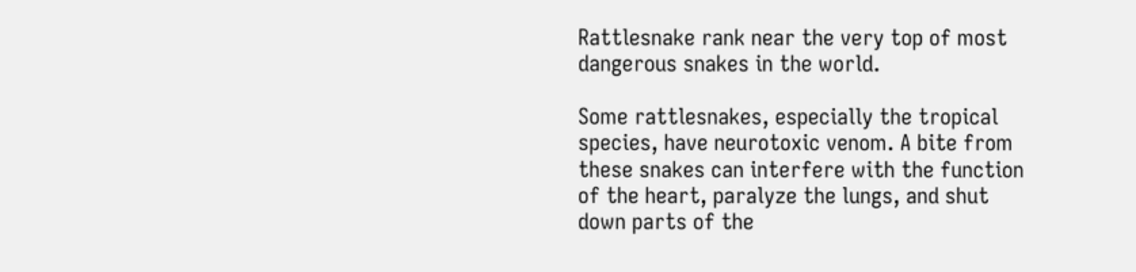Rattlesnake rank near the very top of most dangerous snakes in the world.

Some rattlesnakes, especially the tropical species, have neurotoxic venom. A bite from these snakes can interfere with the function of the heart, paralyze the lungs, and shut down parts of the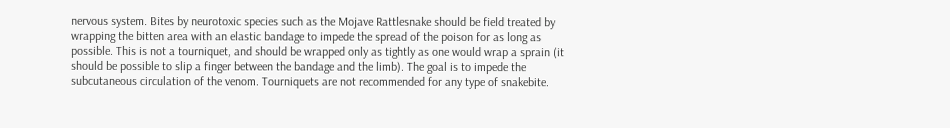nervous system. Bites by neurotoxic species such as the Mojave Rattlesnake should be field treated by wrapping the bitten area with an elastic bandage to impede the spread of the poison for as long as possible. This is not a tourniquet, and should be wrapped only as tightly as one would wrap a sprain (it should be possible to slip a finger between the bandage and the limb). The goal is to impede the subcutaneous circulation of the venom. Tourniquets are not recommended for any type of snakebite.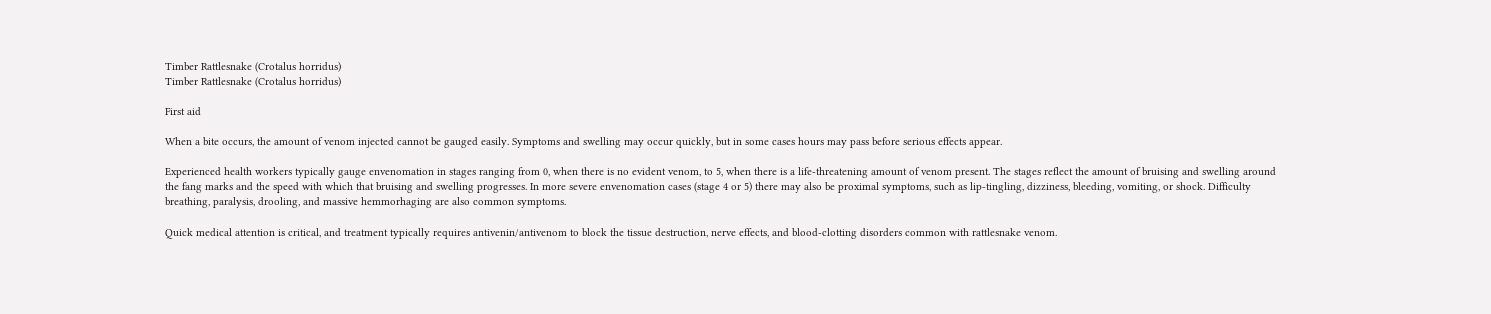Timber Rattlesnake (Crotalus horridus)
Timber Rattlesnake (Crotalus horridus)

First aid

When a bite occurs, the amount of venom injected cannot be gauged easily. Symptoms and swelling may occur quickly, but in some cases hours may pass before serious effects appear.

Experienced health workers typically gauge envenomation in stages ranging from 0, when there is no evident venom, to 5, when there is a life-threatening amount of venom present. The stages reflect the amount of bruising and swelling around the fang marks and the speed with which that bruising and swelling progresses. In more severe envenomation cases (stage 4 or 5) there may also be proximal symptoms, such as lip-tingling, dizziness, bleeding, vomiting, or shock. Difficulty breathing, paralysis, drooling, and massive hemmorhaging are also common symptoms.

Quick medical attention is critical, and treatment typically requires antivenin/antivenom to block the tissue destruction, nerve effects, and blood-clotting disorders common with rattlesnake venom.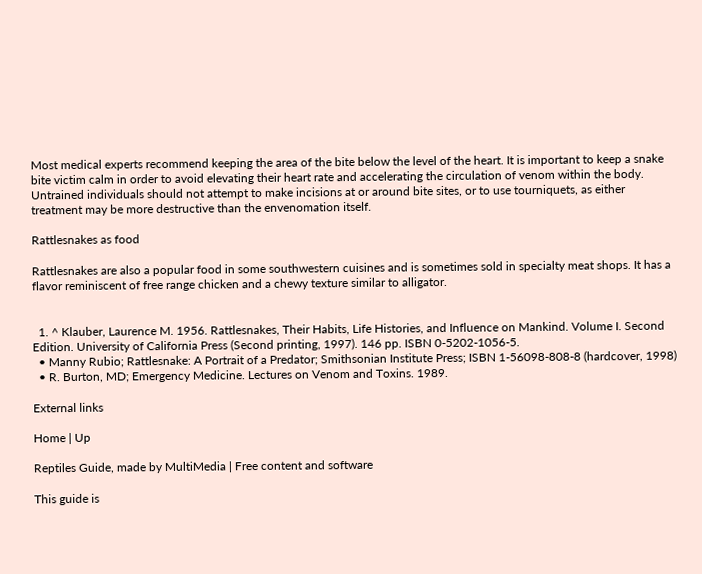Most medical experts recommend keeping the area of the bite below the level of the heart. It is important to keep a snake bite victim calm in order to avoid elevating their heart rate and accelerating the circulation of venom within the body. Untrained individuals should not attempt to make incisions at or around bite sites, or to use tourniquets, as either treatment may be more destructive than the envenomation itself.

Rattlesnakes as food

Rattlesnakes are also a popular food in some southwestern cuisines and is sometimes sold in specialty meat shops. It has a flavor reminiscent of free range chicken and a chewy texture similar to alligator.


  1. ^ Klauber, Laurence M. 1956. Rattlesnakes, Their Habits, Life Histories, and Influence on Mankind. Volume I. Second Edition. University of California Press (Second printing, 1997). 146 pp. ISBN 0-5202-1056-5.
  • Manny Rubio; Rattlesnake: A Portrait of a Predator; Smithsonian Institute Press; ISBN 1-56098-808-8 (hardcover, 1998)
  • R. Burton, MD; Emergency Medicine. Lectures on Venom and Toxins. 1989.

External links

Home | Up

Reptiles Guide, made by MultiMedia | Free content and software

This guide is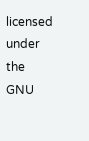licensed under the GNU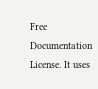Free Documentation License. It uses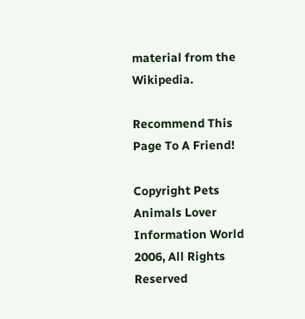material from the Wikipedia.

Recommend This Page To A Friend!

Copyright Pets Animals Lover Information World 2006, All Rights Reserved